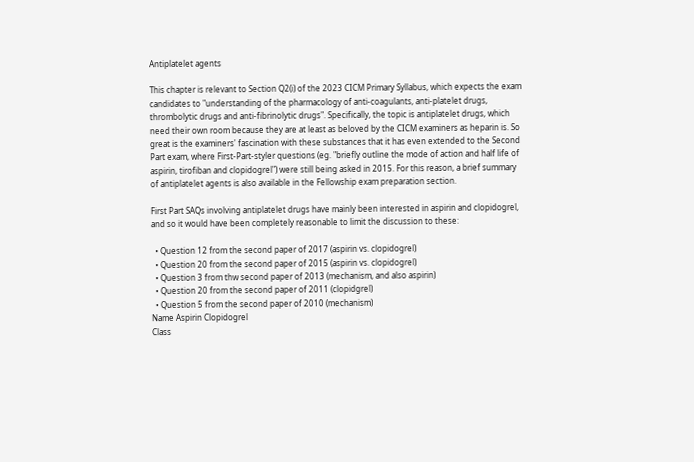Antiplatelet agents

This chapter is relevant to Section Q2(i) of the 2023 CICM Primary Syllabus, which expects the exam candidates to "understanding of the pharmacology of anti-coagulants, anti-platelet drugs, thrombolytic drugs and anti-fibrinolytic drugs". Specifically, the topic is antiplatelet drugs, which need their own room because they are at least as beloved by the CICM examiners as heparin is. So great is the examiners' fascination with these substances that it has even extended to the Second Part exam, where First-Part-styler questions (eg. "briefly outline the mode of action and half life of aspirin, tirofiban and clopidogrel") were still being asked in 2015. For this reason, a brief summary of antiplatelet agents is also available in the Fellowship exam preparation section.

First Part SAQs involving antiplatelet drugs have mainly been interested in aspirin and clopidogrel, and so it would have been completely reasonable to limit the discussion to these:

  • Question 12 from the second paper of 2017 (aspirin vs. clopidogrel)
  • Question 20 from the second paper of 2015 (aspirin vs. clopidogrel)
  • Question 3 from thw second paper of 2013 (mechanism, and also aspirin)
  • Question 20 from the second paper of 2011 (clopidgrel)
  • Question 5 from the second paper of 2010 (mechanism)
Name Aspirin Clopidogrel
Class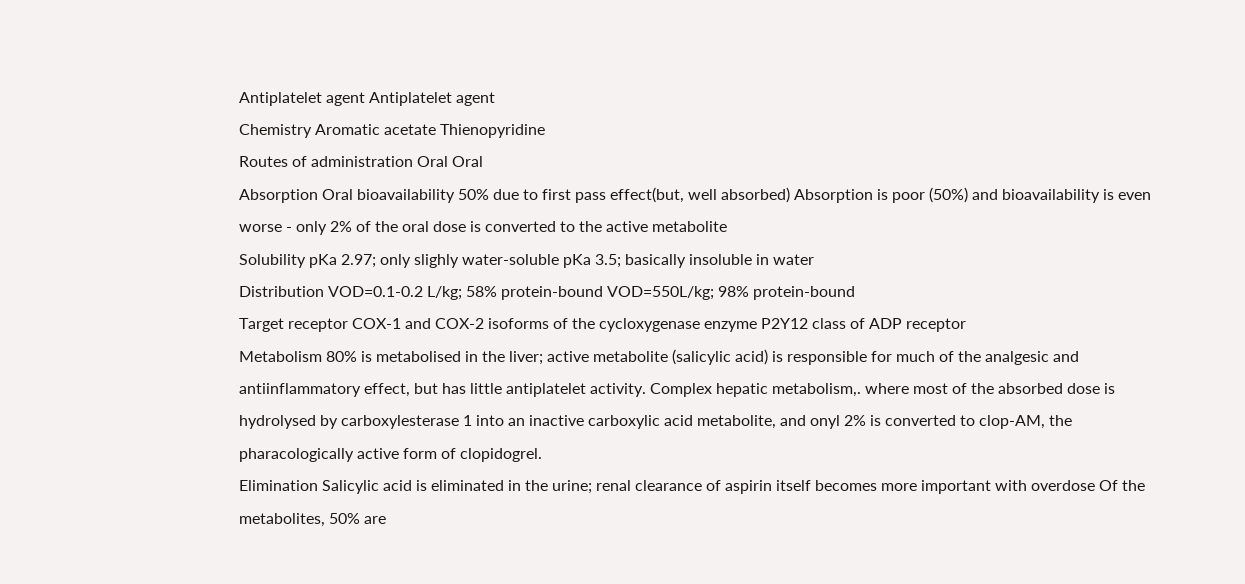Antiplatelet agent Antiplatelet agent
Chemistry Aromatic acetate Thienopyridine
Routes of administration Oral Oral
Absorption Oral bioavailability 50% due to first pass effect(but, well absorbed) Absorption is poor (50%) and bioavailability is even worse - only 2% of the oral dose is converted to the active metabolite
Solubility pKa 2.97; only slighly water-soluble pKa 3.5; basically insoluble in water
Distribution VOD=0.1-0.2 L/kg; 58% protein-bound VOD=550L/kg; 98% protein-bound
Target receptor COX-1 and COX-2 isoforms of the cycloxygenase enzyme P2Y12 class of ADP receptor
Metabolism 80% is metabolised in the liver; active metabolite (salicylic acid) is responsible for much of the analgesic and antiinflammatory effect, but has little antiplatelet activity. Complex hepatic metabolism,. where most of the absorbed dose is hydrolysed by carboxylesterase 1 into an inactive carboxylic acid metabolite, and onyl 2% is converted to clop-AM, the pharacologically active form of clopidogrel.
Elimination Salicylic acid is eliminated in the urine; renal clearance of aspirin itself becomes more important with overdose Of the metabolites, 50% are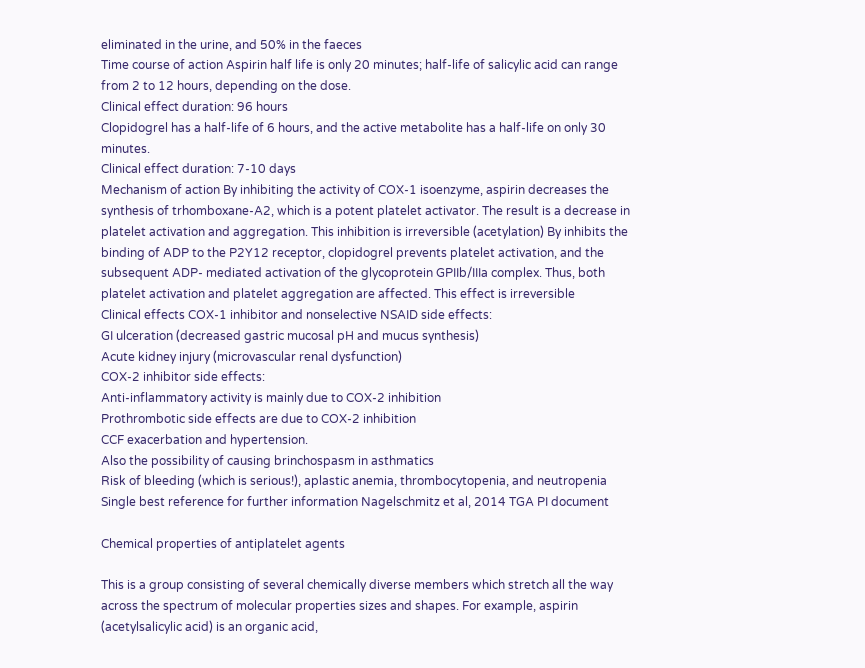eliminated in the urine, and 50% in the faeces
Time course of action Aspirin half life is only 20 minutes; half-life of salicylic acid can range from 2 to 12 hours, depending on the dose.
Clinical effect duration: 96 hours
Clopidogrel has a half-life of 6 hours, and the active metabolite has a half-life on only 30 minutes.
Clinical effect duration: 7-10 days
Mechanism of action By inhibiting the activity of COX-1 isoenzyme, aspirin decreases the synthesis of trhomboxane-A2, which is a potent platelet activator. The result is a decrease in platelet activation and aggregation. This inhibition is irreversible (acetylation) By inhibits the binding of ADP to the P2Y12 receptor, clopidogrel prevents platelet activation, and the subsequent ADP- mediated activation of the glycoprotein GPIIb/IIIa complex. Thus, both platelet activation and platelet aggregation are affected. This effect is irreversible
Clinical effects COX-1 inhibitor and nonselective NSAID side effects:
GI ulceration (decreased gastric mucosal pH and mucus synthesis)
Acute kidney injury (microvascular renal dysfunction)
COX-2 inhibitor side effects:
Anti-inflammatory activity is mainly due to COX-2 inhibition
Prothrombotic side effects are due to COX-2 inhibition
CCF exacerbation and hypertension.
Also the possibility of causing brinchospasm in asthmatics
Risk of bleeding (which is serious!), aplastic anemia, thrombocytopenia, and neutropenia
Single best reference for further information Nagelschmitz et al, 2014 TGA PI document

Chemical properties of antiplatelet agents

This is a group consisting of several chemically diverse members which stretch all the way across the spectrum of molecular properties sizes and shapes. For example, aspirin (acetylsalicylic acid) is an organic acid,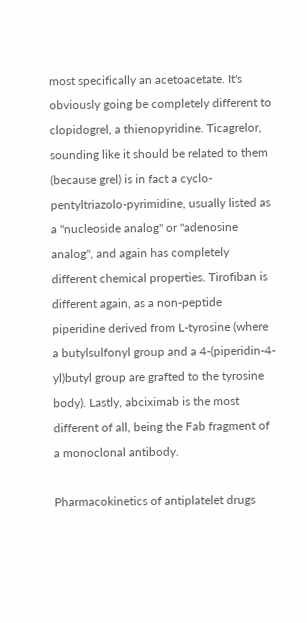most specifically an acetoacetate. It's obviously going be completely different to clopidogrel, a thienopyridine. Ticagrelor, sounding like it should be related to them (because grel) is in fact a cyclo-pentyltriazolo-pyrimidine, usually listed as a "nucleoside analog" or "adenosine analog", and again has completely different chemical properties. Tirofiban is different again, as a non-peptide piperidine derived from L-tyrosine (where a butylsulfonyl group and a 4-(piperidin-4-yl)butyl group are grafted to the tyrosine body). Lastly, abciximab is the most different of all, being the Fab fragment of a monoclonal antibody.

Pharmacokinetics of antiplatelet drugs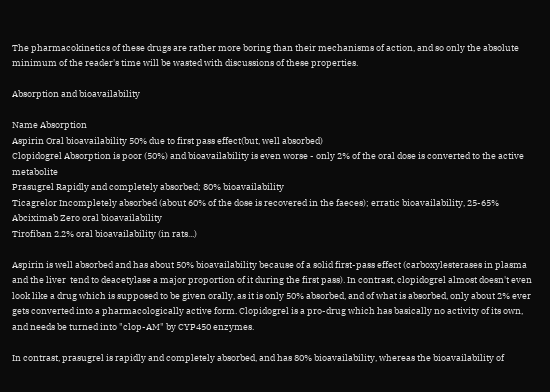The pharmacokinetics of these drugs are rather more boring than their mechanisms of action, and so only the absolute minimum of the reader's time will be wasted with discussions of these properties.

Absorption and bioavailability

Name Absorption
Aspirin Oral bioavailability 50% due to first pass effect(but, well absorbed)
Clopidogrel Absorption is poor (50%) and bioavailability is even worse - only 2% of the oral dose is converted to the active metabolite
Prasugrel Rapidly and completely absorbed; 80% bioavailability
Ticagrelor Incompletely absorbed (about 60% of the dose is recovered in the faeces); erratic bioavailability, 25-65%
Abciximab Zero oral bioavailability
Tirofiban 2.2% oral bioavailability (in rats...)

Aspirin is well absorbed and has about 50% bioavailability because of a solid first-pass effect (carboxylesterases in plasma and the liver  tend to deacetylase a major proportion of it during the first pass). In contrast, clopidogrel almost doesn't even look like a drug which is supposed to be given orally, as it is only 50% absorbed, and of what is absorbed, only about 2% ever gets converted into a pharmacologically active form. Clopidogrel is a pro-drug which has basically no activity of its own, and needs be turned into "clop-AM" by CYP450 enzymes.

In contrast, prasugrel is rapidly and completely absorbed, and has 80% bioavailability, whereas the bioavailability of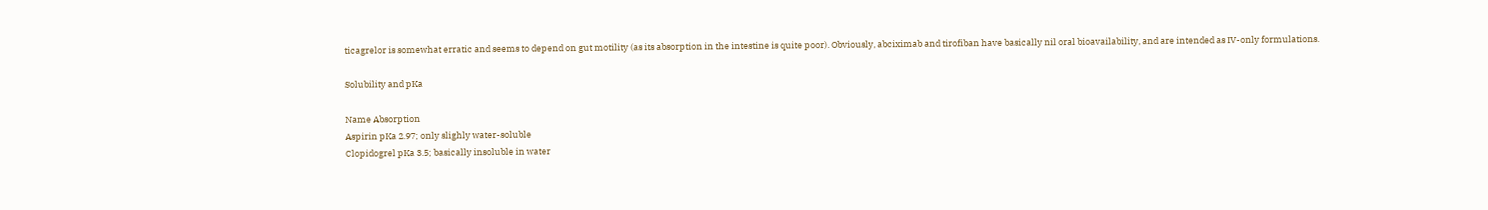ticagrelor is somewhat erratic and seems to depend on gut motility (as its absorption in the intestine is quite poor). Obviously, abciximab and tirofiban have basically nil oral bioavailability, and are intended as IV-only formulations.

Solubility and pKa

Name Absorption
Aspirin pKa 2.97; only slighly water-soluble
Clopidogrel pKa 3.5; basically insoluble in water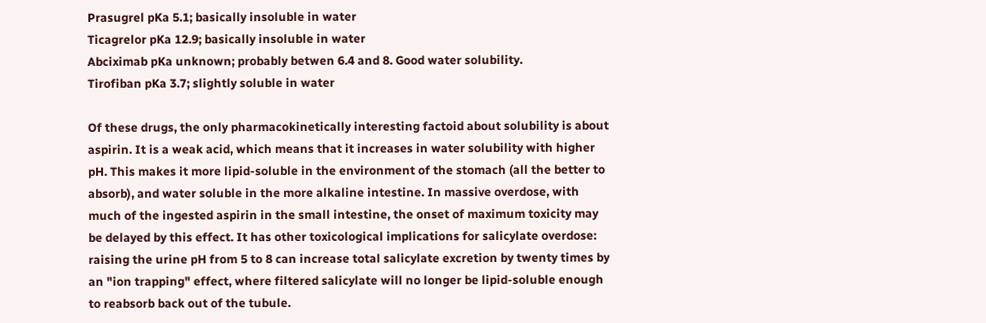Prasugrel pKa 5.1; basically insoluble in water
Ticagrelor pKa 12.9; basically insoluble in water
Abciximab pKa unknown; probably betwen 6.4 and 8. Good water solubility.
Tirofiban pKa 3.7; slightly soluble in water

Of these drugs, the only pharmacokinetically interesting factoid about solubility is about aspirin. It is a weak acid, which means that it increases in water solubility with higher pH. This makes it more lipid-soluble in the environment of the stomach (all the better to absorb), and water soluble in the more alkaline intestine. In massive overdose, with much of the ingested aspirin in the small intestine, the onset of maximum toxicity may be delayed by this effect. It has other toxicological implications for salicylate overdose: raising the urine pH from 5 to 8 can increase total salicylate excretion by twenty times by an "ion trapping" effect, where filtered salicylate will no longer be lipid-soluble enough to reabsorb back out of the tubule.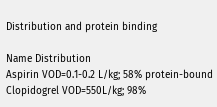Distribution and protein binding

Name Distribution
Aspirin VOD=0.1-0.2 L/kg; 58% protein-bound
Clopidogrel VOD=550L/kg; 98%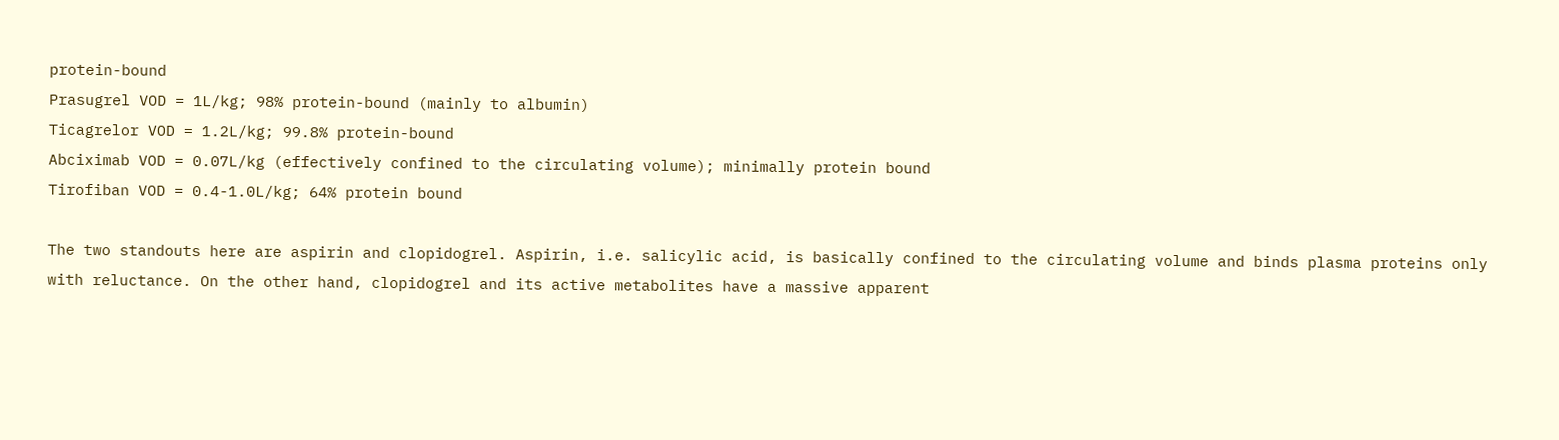protein-bound
Prasugrel VOD = 1L/kg; 98% protein-bound (mainly to albumin)
Ticagrelor VOD = 1.2L/kg; 99.8% protein-bound
Abciximab VOD = 0.07L/kg (effectively confined to the circulating volume); minimally protein bound
Tirofiban VOD = 0.4-1.0L/kg; 64% protein bound

The two standouts here are aspirin and clopidogrel. Aspirin, i.e. salicylic acid, is basically confined to the circulating volume and binds plasma proteins only with reluctance. On the other hand, clopidogrel and its active metabolites have a massive apparent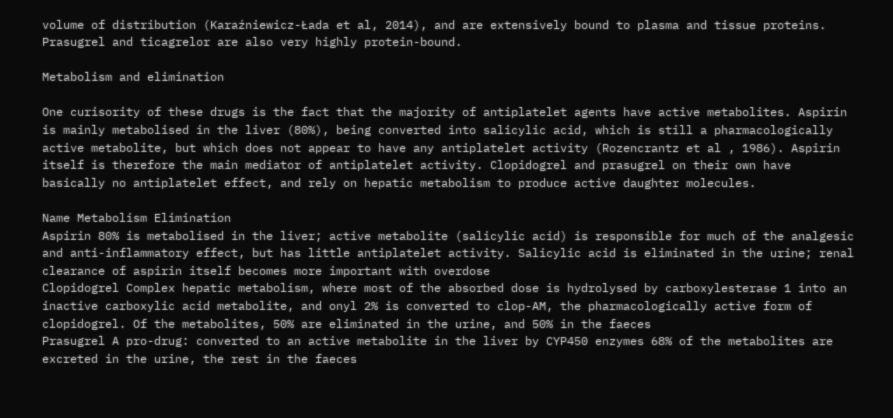volume of distribution (Karaźniewicz-Łada et al, 2014), and are extensively bound to plasma and tissue proteins. Prasugrel and ticagrelor are also very highly protein-bound.

Metabolism and elimination

One curisority of these drugs is the fact that the majority of antiplatelet agents have active metabolites. Aspirin is mainly metabolised in the liver (80%), being converted into salicylic acid, which is still a pharmacologically active metabolite, but which does not appear to have any antiplatelet activity (Rozencrantz et al , 1986). Aspirin itself is therefore the main mediator of antiplatelet activity. Clopidogrel and prasugrel on their own have basically no antiplatelet effect, and rely on hepatic metabolism to produce active daughter molecules.

Name Metabolism Elimination
Aspirin 80% is metabolised in the liver; active metabolite (salicylic acid) is responsible for much of the analgesic and anti-inflammatory effect, but has little antiplatelet activity. Salicylic acid is eliminated in the urine; renal clearance of aspirin itself becomes more important with overdose
Clopidogrel Complex hepatic metabolism, where most of the absorbed dose is hydrolysed by carboxylesterase 1 into an inactive carboxylic acid metabolite, and onyl 2% is converted to clop-AM, the pharmacologically active form of clopidogrel. Of the metabolites, 50% are eliminated in the urine, and 50% in the faeces
Prasugrel A pro-drug: converted to an active metabolite in the liver by CYP450 enzymes 68% of the metabolites are excreted in the urine, the rest in the faeces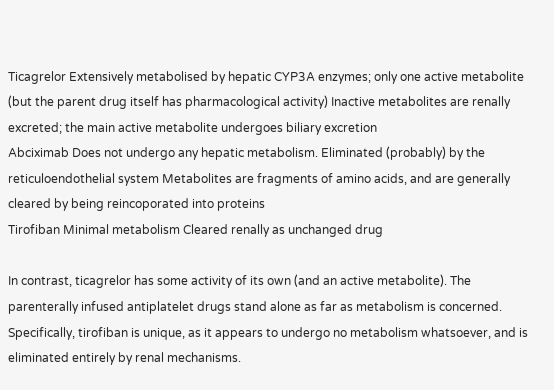Ticagrelor Extensively metabolised by hepatic CYP3A enzymes; only one active metabolite (but the parent drug itself has pharmacological activity) Inactive metabolites are renally excreted; the main active metabolite undergoes biliary excretion
Abciximab Does not undergo any hepatic metabolism. Eliminated (probably) by the reticuloendothelial system Metabolites are fragments of amino acids, and are generally cleared by being reincoporated into proteins
Tirofiban Minimal metabolism Cleared renally as unchanged drug

In contrast, ticagrelor has some activity of its own (and an active metabolite). The parenterally infused antiplatelet drugs stand alone as far as metabolism is concerned. Specifically, tirofiban is unique, as it appears to undergo no metabolism whatsoever, and is eliminated entirely by renal mechanisms.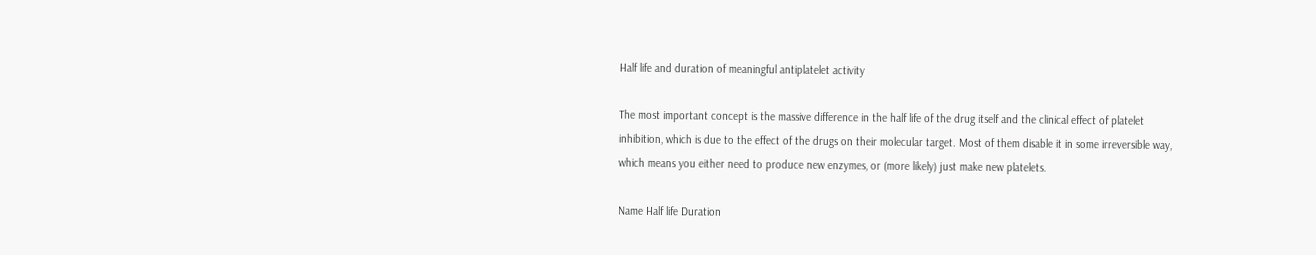Half life and duration of meaningful antiplatelet activity

The most important concept is the massive difference in the half life of the drug itself and the clinical effect of platelet inhibition, which is due to the effect of the drugs on their molecular target. Most of them disable it in some irreversible way, which means you either need to produce new enzymes, or (more likely) just make new platelets.

Name Half life Duration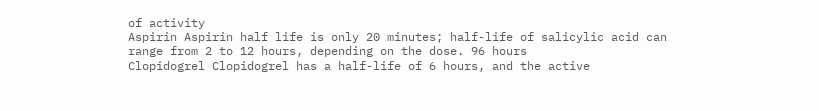of activity
Aspirin Aspirin half life is only 20 minutes; half-life of salicylic acid can range from 2 to 12 hours, depending on the dose. 96 hours
Clopidogrel Clopidogrel has a half-life of 6 hours, and the active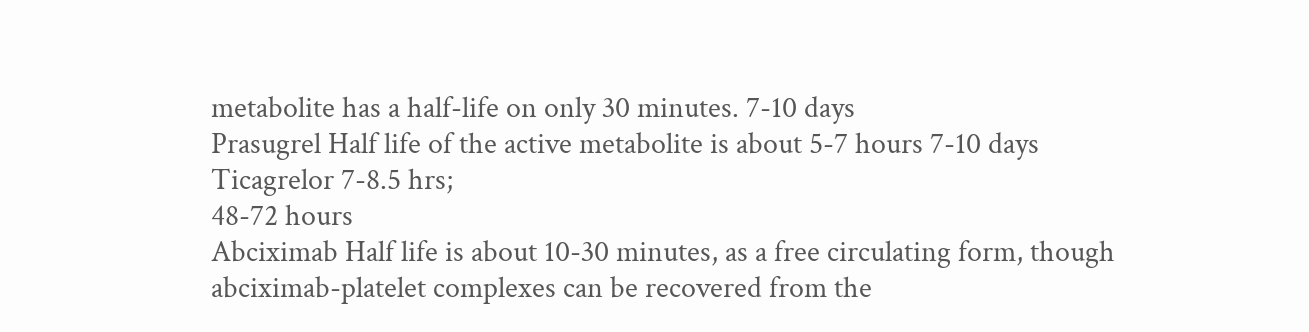metabolite has a half-life on only 30 minutes. 7-10 days
Prasugrel Half life of the active metabolite is about 5-7 hours 7-10 days
Ticagrelor 7-8.5 hrs;
48-72 hours
Abciximab Half life is about 10-30 minutes, as a free circulating form, though abciximab-platelet complexes can be recovered from the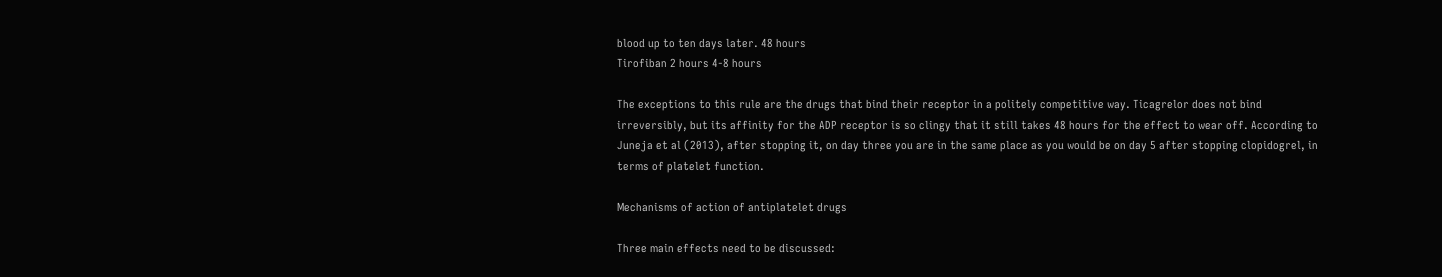blood up to ten days later. 48 hours
Tirofiban 2 hours 4-8 hours

The exceptions to this rule are the drugs that bind their receptor in a politely competitive way. Ticagrelor does not bind irreversibly, but its affinity for the ADP receptor is so clingy that it still takes 48 hours for the effect to wear off. According to Juneja et al (2013), after stopping it, on day three you are in the same place as you would be on day 5 after stopping clopidogrel, in terms of platelet function.

Mechanisms of action of antiplatelet drugs

Three main effects need to be discussed: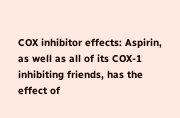COX inhibitor effects: Aspirin, as well as all of its COX-1 inhibiting friends, has the effect of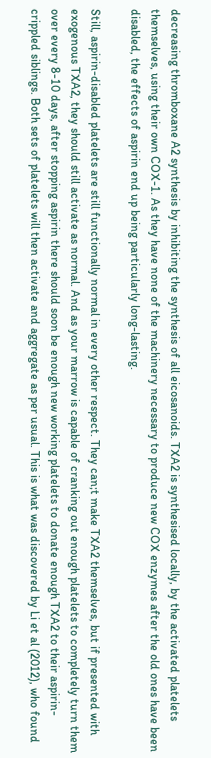decreasing thromboxane A2 synthesis by inhibiting the synthesis of all eicosanoids. TXA2 is synthesised locally, by the activated platelets themselves, using their own COX-1. As they have none of the machinery necessary to produce new COX enzymes after the old ones have been disabled, the effects of aspirin end up being particularly long-lasting.

Still, aspirin-disabled platelets are still functionally normal in every other respect. They can;t make TXA2 themselves, but if presented with exogenous TXA2, they should still activate as normal. And as your marrow is capable of cranking out enough platelets to completely turn them over every 8-10 days, after stopping aspirin there should soon be enough new working platelets to donate enough TXA2 to their aspirin-crippled siblings. Both sets of platelets will then activate and aggregate as per usual. This is what was discovered by Li et al (2012), who found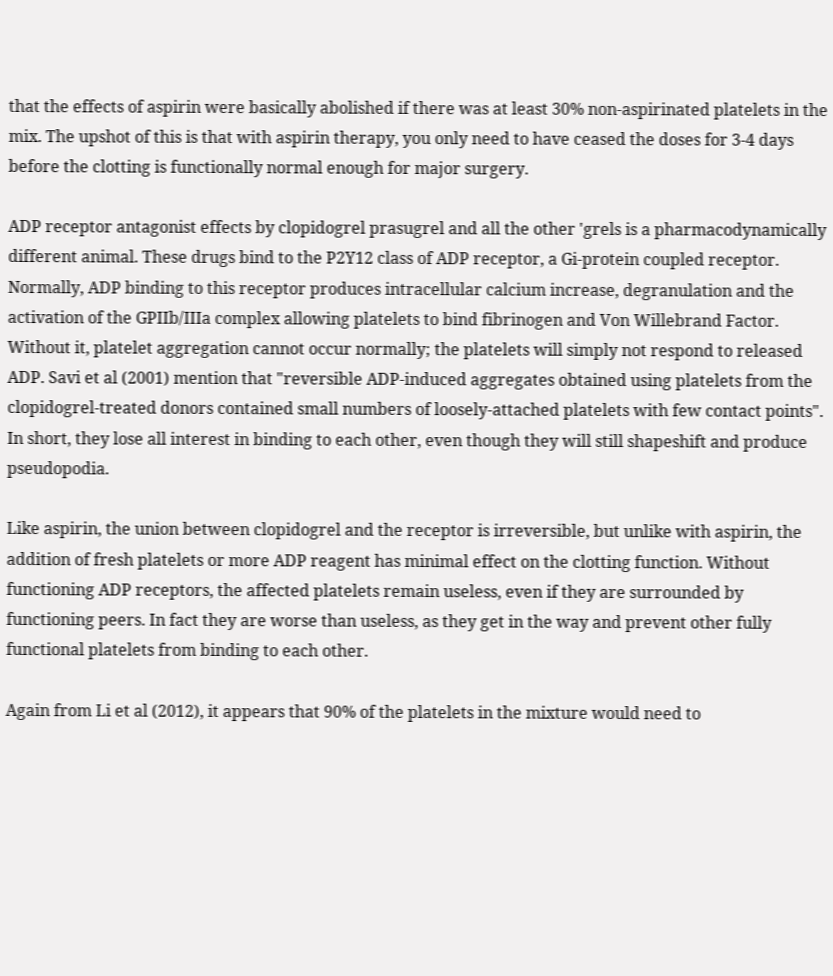that the effects of aspirin were basically abolished if there was at least 30% non-aspirinated platelets in the mix. The upshot of this is that with aspirin therapy, you only need to have ceased the doses for 3-4 days before the clotting is functionally normal enough for major surgery.

ADP receptor antagonist effects by clopidogrel prasugrel and all the other 'grels is a pharmacodynamically different animal. These drugs bind to the P2Y12 class of ADP receptor, a Gi-protein coupled receptor. Normally, ADP binding to this receptor produces intracellular calcium increase, degranulation and the activation of the GPIIb/IIIa complex allowing platelets to bind fibrinogen and Von Willebrand Factor. Without it, platelet aggregation cannot occur normally; the platelets will simply not respond to released ADP. Savi et al (2001) mention that "reversible ADP-induced aggregates obtained using platelets from the clopidogrel-treated donors contained small numbers of loosely-attached platelets with few contact points". In short, they lose all interest in binding to each other, even though they will still shapeshift and produce pseudopodia.

Like aspirin, the union between clopidogrel and the receptor is irreversible, but unlike with aspirin, the addition of fresh platelets or more ADP reagent has minimal effect on the clotting function. Without functioning ADP receptors, the affected platelets remain useless, even if they are surrounded by functioning peers. In fact they are worse than useless, as they get in the way and prevent other fully functional platelets from binding to each other.

Again from Li et al (2012), it appears that 90% of the platelets in the mixture would need to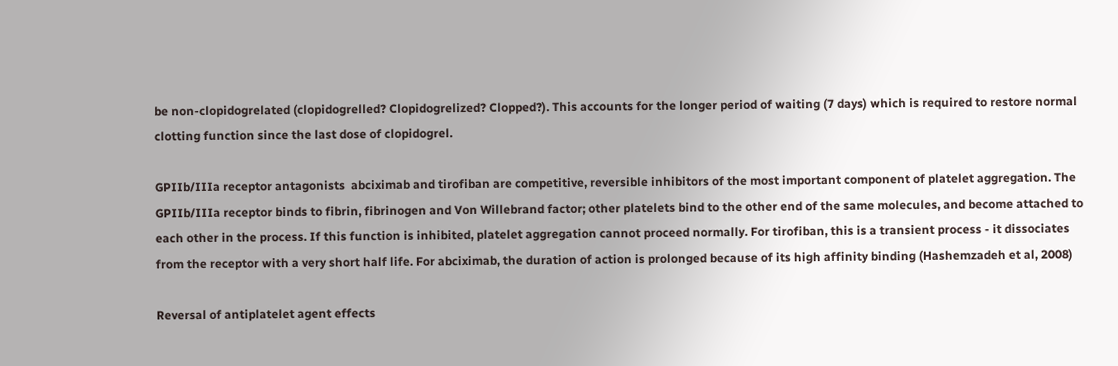be non-clopidogrelated (clopidogrelled? Clopidogrelized? Clopped?). This accounts for the longer period of waiting (7 days) which is required to restore normal clotting function since the last dose of clopidogrel.

GPIIb/IIIa receptor antagonists  abciximab and tirofiban are competitive, reversible inhibitors of the most important component of platelet aggregation. The GPIIb/IIIa receptor binds to fibrin, fibrinogen and Von Willebrand factor; other platelets bind to the other end of the same molecules, and become attached to each other in the process. If this function is inhibited, platelet aggregation cannot proceed normally. For tirofiban, this is a transient process - it dissociates from the receptor with a very short half life. For abciximab, the duration of action is prolonged because of its high affinity binding (Hashemzadeh et al, 2008)

Reversal of antiplatelet agent effects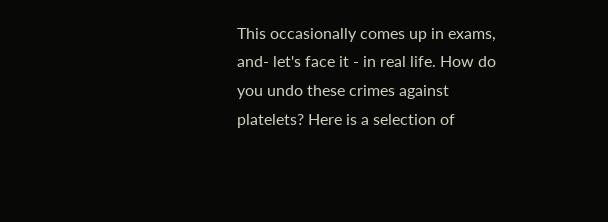This occasionally comes up in exams, and- let's face it - in real life. How do you undo these crimes against platelets? Here is a selection of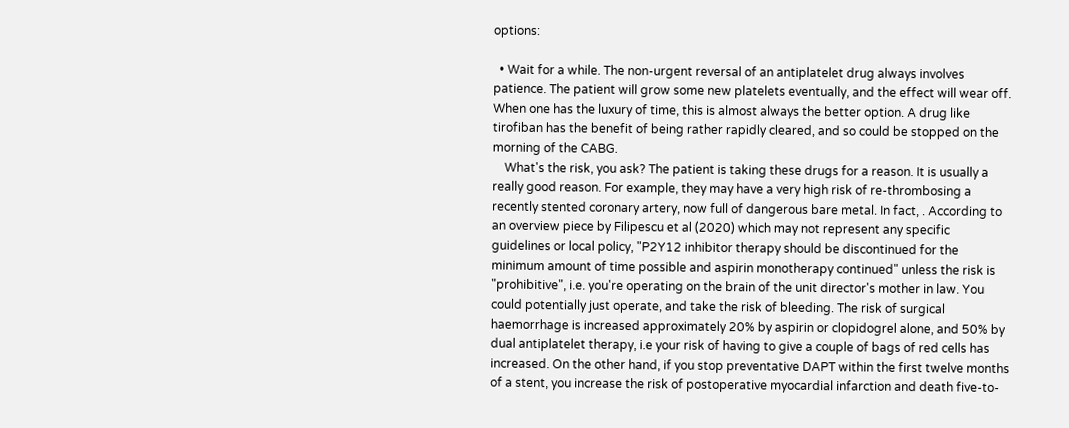options:

  • Wait for a while. The non-urgent reversal of an antiplatelet drug always involves patience. The patient will grow some new platelets eventually, and the effect will wear off. When one has the luxury of time, this is almost always the better option. A drug like tirofiban has the benefit of being rather rapidly cleared, and so could be stopped on the morning of the CABG.
    What's the risk, you ask? The patient is taking these drugs for a reason. It is usually a really good reason. For example, they may have a very high risk of re-thrombosing a recently stented coronary artery, now full of dangerous bare metal. In fact, . According to an overview piece by Filipescu et al (2020) which may not represent any specific guidelines or local policy, "P2Y12 inhibitor therapy should be discontinued for the minimum amount of time possible and aspirin monotherapy continued" unless the risk is "prohibitive", i.e. you're operating on the brain of the unit director's mother in law. You could potentially just operate, and take the risk of bleeding. The risk of surgical haemorrhage is increased approximately 20% by aspirin or clopidogrel alone, and 50% by dual antiplatelet therapy, i.e your risk of having to give a couple of bags of red cells has increased. On the other hand, if you stop preventative DAPT within the first twelve months of a stent, you increase the risk of postoperative myocardial infarction and death five-to-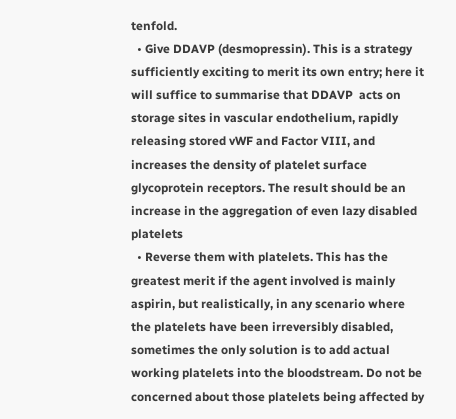tenfold.
  • Give DDAVP (desmopressin). This is a strategy sufficiently exciting to merit its own entry; here it will suffice to summarise that DDAVP  acts on storage sites in vascular endothelium, rapidly releasing stored vWF and Factor VIII, and increases the density of platelet surface glycoprotein receptors. The result should be an increase in the aggregation of even lazy disabled platelets
  • Reverse them with platelets. This has the greatest merit if the agent involved is mainly aspirin, but realistically, in any scenario where the platelets have been irreversibly disabled, sometimes the only solution is to add actual working platelets into the bloodstream. Do not be concerned about those platelets being affected by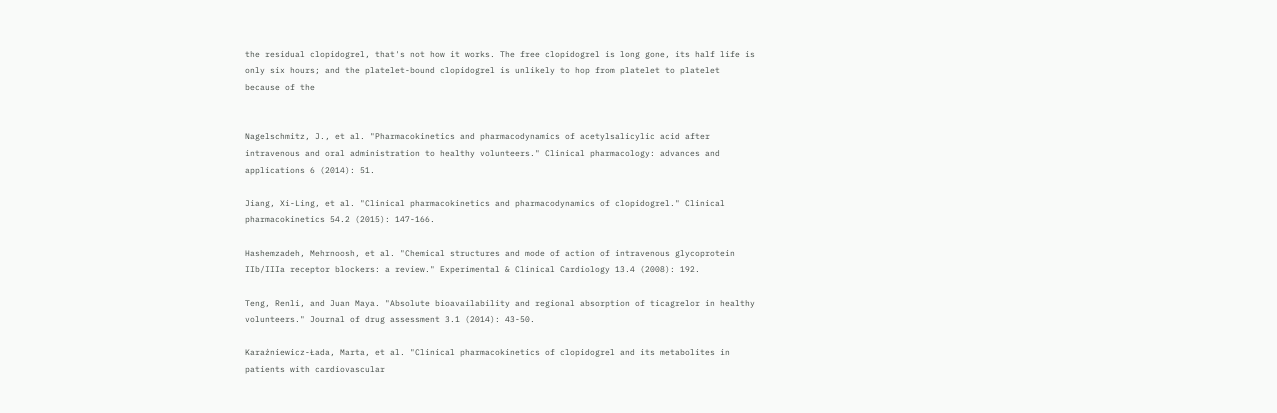the residual clopidogrel, that's not how it works. The free clopidogrel is long gone, its half life is only six hours; and the platelet-bound clopidogrel is unlikely to hop from platelet to platelet because of the


Nagelschmitz, J., et al. "Pharmacokinetics and pharmacodynamics of acetylsalicylic acid after intravenous and oral administration to healthy volunteers." Clinical pharmacology: advances and applications 6 (2014): 51.

Jiang, Xi-Ling, et al. "Clinical pharmacokinetics and pharmacodynamics of clopidogrel." Clinical pharmacokinetics 54.2 (2015): 147-166.

Hashemzadeh, Mehrnoosh, et al. "Chemical structures and mode of action of intravenous glycoprotein IIb/IIIa receptor blockers: a review." Experimental & Clinical Cardiology 13.4 (2008): 192.

Teng, Renli, and Juan Maya. "Absolute bioavailability and regional absorption of ticagrelor in healthy volunteers." Journal of drug assessment 3.1 (2014): 43-50.

Karaźniewicz-Łada, Marta, et al. "Clinical pharmacokinetics of clopidogrel and its metabolites in patients with cardiovascular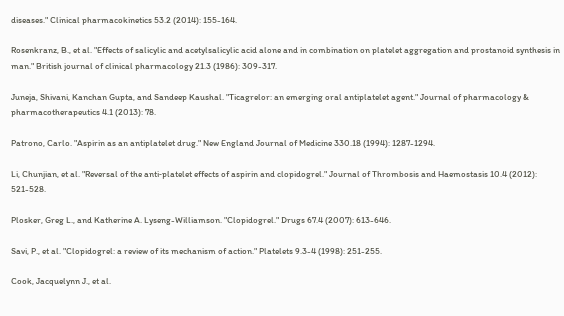diseases." Clinical pharmacokinetics 53.2 (2014): 155-164.

Rosenkranz, B., et al. "Effects of salicylic and acetylsalicylic acid alone and in combination on platelet aggregation and prostanoid synthesis in man." British journal of clinical pharmacology 21.3 (1986): 309-317.

Juneja, Shivani, Kanchan Gupta, and Sandeep Kaushal. "Ticagrelor: an emerging oral antiplatelet agent." Journal of pharmacology & pharmacotherapeutics 4.1 (2013): 78.

Patrono, Carlo. "Aspirin as an antiplatelet drug." New England Journal of Medicine 330.18 (1994): 1287-1294.

Li, Chunjian, et al. "Reversal of the anti‐platelet effects of aspirin and clopidogrel." Journal of Thrombosis and Haemostasis 10.4 (2012): 521-528.

Plosker, Greg L., and Katherine A. Lyseng-Williamson. "Clopidogrel." Drugs 67.4 (2007): 613-646.

Savi, P., et al. "Clopidogrel: a review of its mechanism of action." Platelets 9.3-4 (1998): 251-255.

Cook, Jacquelynn J., et al.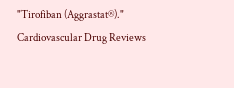"Tirofiban (Aggrastat®)." Cardiovascular Drug Reviews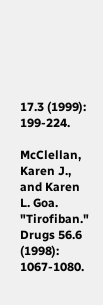17.3 (1999): 199-224.

McClellan, Karen J., and Karen L. Goa. "Tirofiban." Drugs 56.6 (1998): 1067-1080.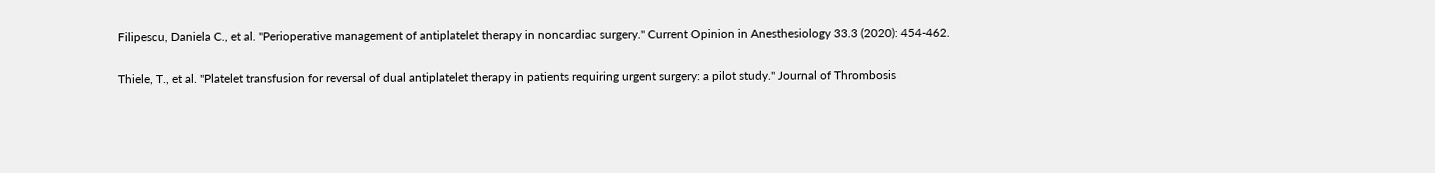Filipescu, Daniela C., et al. "Perioperative management of antiplatelet therapy in noncardiac surgery." Current Opinion in Anesthesiology 33.3 (2020): 454-462.

Thiele, T., et al. "Platelet transfusion for reversal of dual antiplatelet therapy in patients requiring urgent surgery: a pilot study." Journal of Thrombosis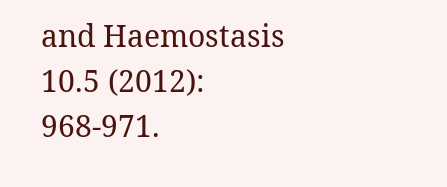and Haemostasis 10.5 (2012): 968-971.